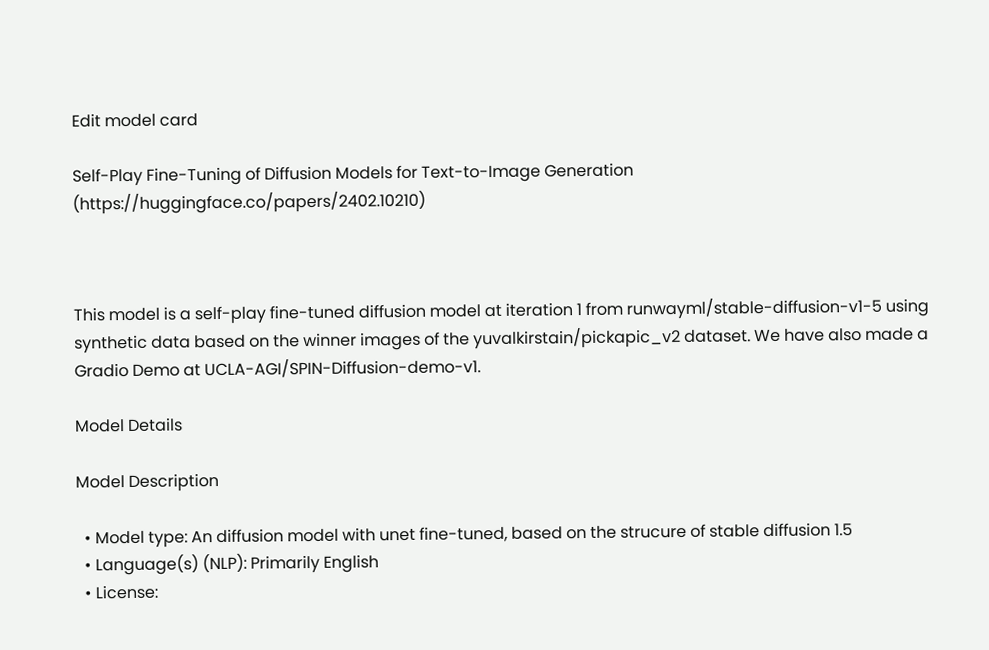Edit model card

Self-Play Fine-Tuning of Diffusion Models for Text-to-Image Generation (https://huggingface.co/papers/2402.10210)



This model is a self-play fine-tuned diffusion model at iteration 1 from runwayml/stable-diffusion-v1-5 using synthetic data based on the winner images of the yuvalkirstain/pickapic_v2 dataset. We have also made a Gradio Demo at UCLA-AGI/SPIN-Diffusion-demo-v1.

Model Details

Model Description

  • Model type: An diffusion model with unet fine-tuned, based on the strucure of stable diffusion 1.5
  • Language(s) (NLP): Primarily English
  • License: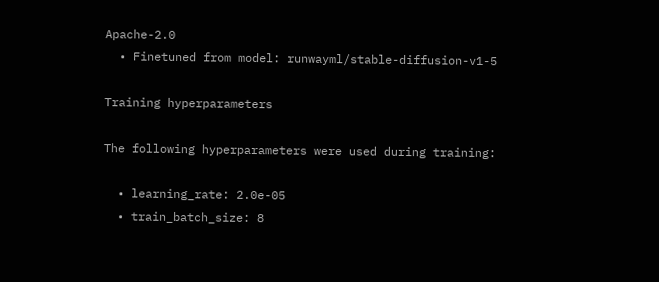Apache-2.0
  • Finetuned from model: runwayml/stable-diffusion-v1-5

Training hyperparameters

The following hyperparameters were used during training:

  • learning_rate: 2.0e-05
  • train_batch_size: 8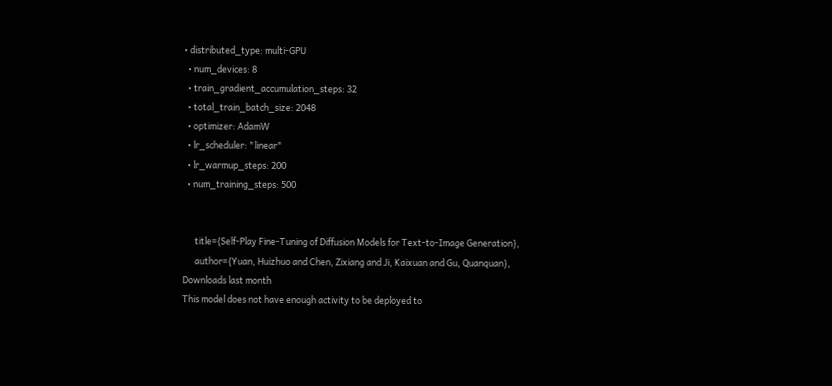• distributed_type: multi-GPU
  • num_devices: 8
  • train_gradient_accumulation_steps: 32
  • total_train_batch_size: 2048
  • optimizer: AdamW
  • lr_scheduler: "linear"
  • lr_warmup_steps: 200
  • num_training_steps: 500


      title={Self-Play Fine-Tuning of Diffusion Models for Text-to-Image Generation},
      author={Yuan, Huizhuo and Chen, Zixiang and Ji, Kaixuan and Gu, Quanquan},
Downloads last month
This model does not have enough activity to be deployed to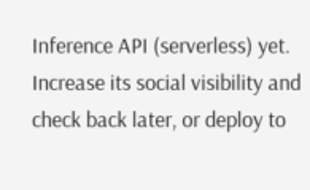Inference API (serverless) yet. Increase its social visibility and check back later, or deploy to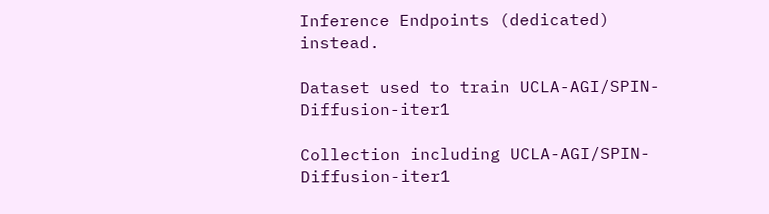Inference Endpoints (dedicated) instead.

Dataset used to train UCLA-AGI/SPIN-Diffusion-iter1

Collection including UCLA-AGI/SPIN-Diffusion-iter1